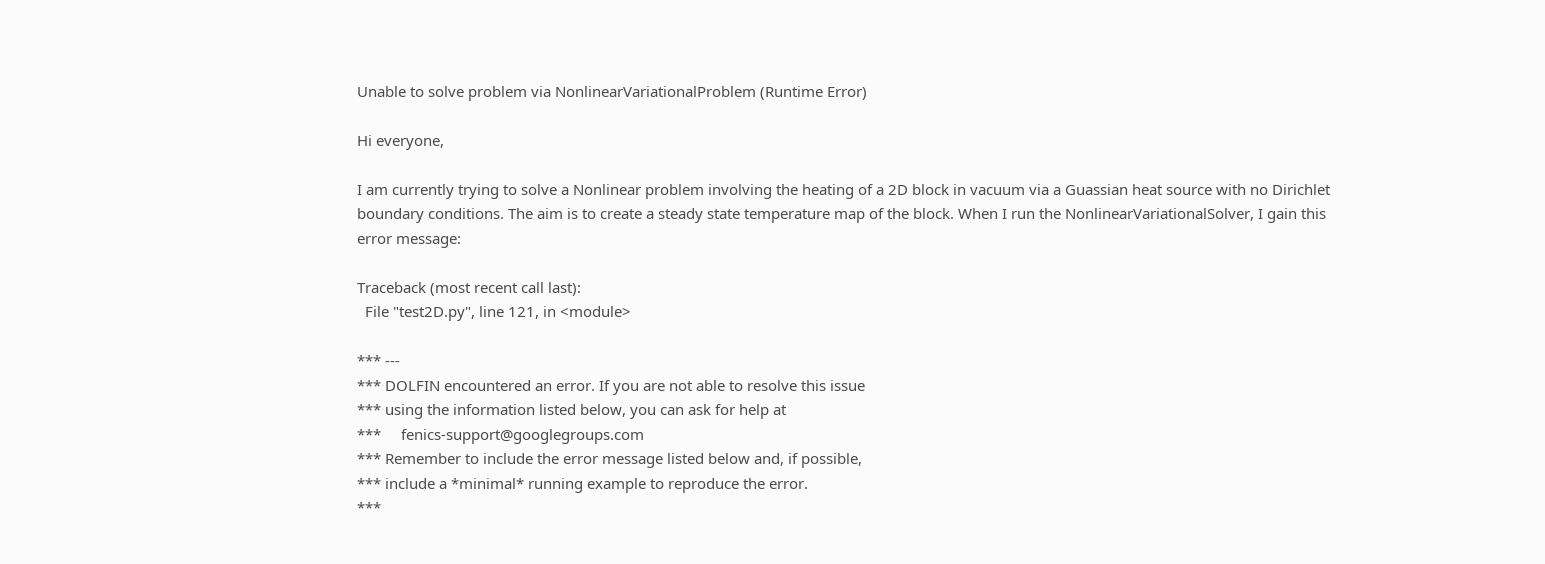Unable to solve problem via NonlinearVariationalProblem (Runtime Error)

Hi everyone,

I am currently trying to solve a Nonlinear problem involving the heating of a 2D block in vacuum via a Guassian heat source with no Dirichlet boundary conditions. The aim is to create a steady state temperature map of the block. When I run the NonlinearVariationalSolver, I gain this error message:

Traceback (most recent call last):
  File "test2D.py", line 121, in <module>

*** ---
*** DOLFIN encountered an error. If you are not able to resolve this issue
*** using the information listed below, you can ask for help at
***     fenics-support@googlegroups.com
*** Remember to include the error message listed below and, if possible,
*** include a *minimal* running example to reproduce the error.
***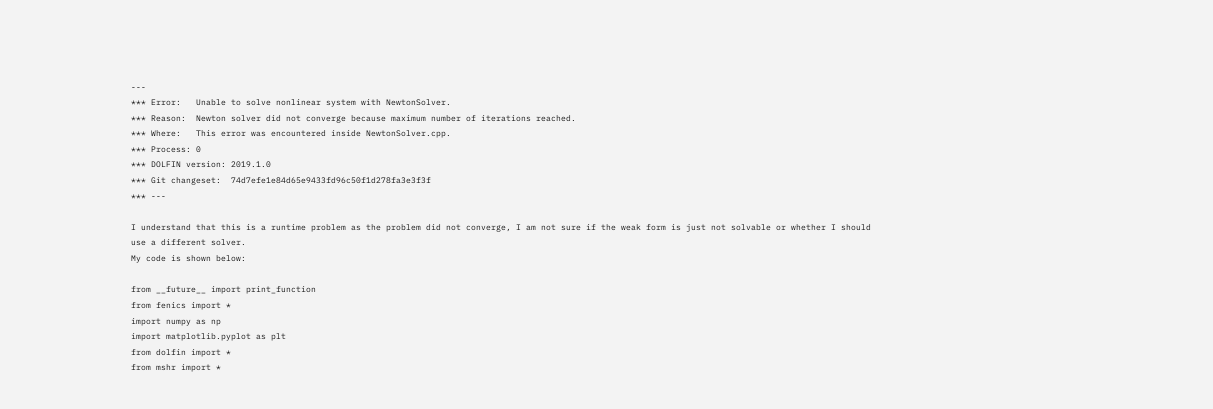---
*** Error:   Unable to solve nonlinear system with NewtonSolver.
*** Reason:  Newton solver did not converge because maximum number of iterations reached.
*** Where:   This error was encountered inside NewtonSolver.cpp.
*** Process: 0
*** DOLFIN version: 2019.1.0
*** Git changeset:  74d7efe1e84d65e9433fd96c50f1d278fa3e3f3f
*** ---

I understand that this is a runtime problem as the problem did not converge, I am not sure if the weak form is just not solvable or whether I should use a different solver.
My code is shown below:

from __future__ import print_function
from fenics import *
import numpy as np
import matplotlib.pyplot as plt
from dolfin import *
from mshr import *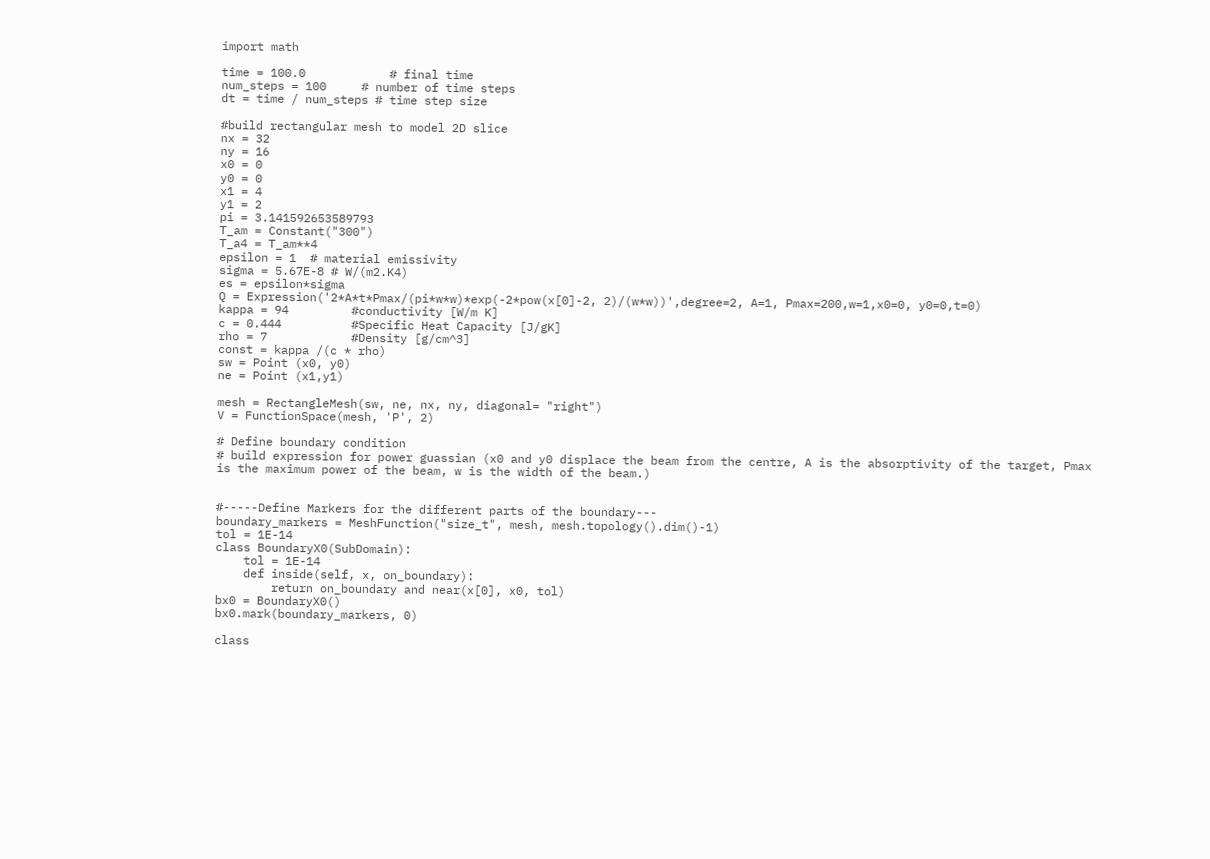import math

time = 100.0            # final time
num_steps = 100     # number of time steps
dt = time / num_steps # time step size

#build rectangular mesh to model 2D slice
nx = 32
ny = 16
x0 = 0
y0 = 0
x1 = 4
y1 = 2
pi = 3.141592653589793
T_am = Constant("300")
T_a4 = T_am**4
epsilon = 1  # material emissivity
sigma = 5.67E-8 # W/(m2.K4)
es = epsilon*sigma
Q = Expression('2*A*t*Pmax/(pi*w*w)*exp(-2*pow(x[0]-2, 2)/(w*w))',degree=2, A=1, Pmax=200,w=1,x0=0, y0=0,t=0)
kappa = 94         #conductivity [W/m K]
c = 0.444          #Specific Heat Capacity [J/gK]
rho = 7            #Density [g/cm^3]
const = kappa /(c * rho)
sw = Point (x0, y0)
ne = Point (x1,y1)

mesh = RectangleMesh(sw, ne, nx, ny, diagonal= "right")
V = FunctionSpace(mesh, 'P', 2)

# Define boundary condition
# build expression for power guassian (x0 and y0 displace the beam from the centre, A is the absorptivity of the target, Pmax is the maximum power of the beam, w is the width of the beam.)


#-----Define Markers for the different parts of the boundary---
boundary_markers = MeshFunction("size_t", mesh, mesh.topology().dim()-1)
tol = 1E-14
class BoundaryX0(SubDomain):
    tol = 1E-14
    def inside(self, x, on_boundary):
        return on_boundary and near(x[0], x0, tol)
bx0 = BoundaryX0()
bx0.mark(boundary_markers, 0)

class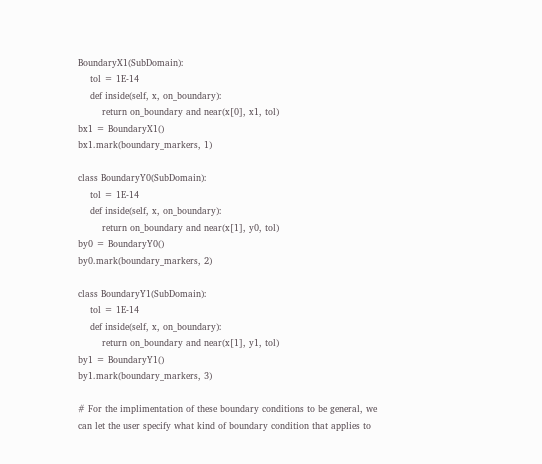BoundaryX1(SubDomain):
    tol = 1E-14
    def inside(self, x, on_boundary):
        return on_boundary and near(x[0], x1, tol)
bx1 = BoundaryX1()
bx1.mark(boundary_markers, 1)

class BoundaryY0(SubDomain):
    tol = 1E-14
    def inside(self, x, on_boundary):
        return on_boundary and near(x[1], y0, tol)
by0 = BoundaryY0()
by0.mark(boundary_markers, 2)

class BoundaryY1(SubDomain):
    tol = 1E-14
    def inside(self, x, on_boundary):
        return on_boundary and near(x[1], y1, tol)
by1 = BoundaryY1()
by1.mark(boundary_markers, 3)

# For the implimentation of these boundary conditions to be general, we can let the user specify what kind of boundary condition that applies to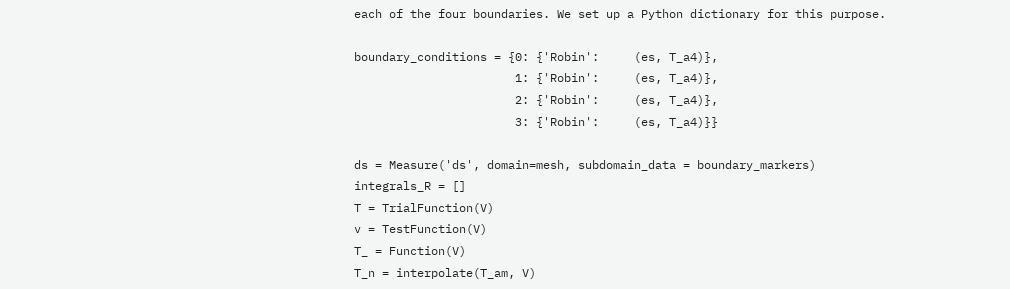each of the four boundaries. We set up a Python dictionary for this purpose.

boundary_conditions = {0: {'Robin':     (es, T_a4)},
                       1: {'Robin':     (es, T_a4)},
                       2: {'Robin':     (es, T_a4)},
                       3: {'Robin':     (es, T_a4)}}

ds = Measure('ds', domain=mesh, subdomain_data = boundary_markers)
integrals_R = []
T = TrialFunction(V)
v = TestFunction(V)
T_ = Function(V)
T_n = interpolate(T_am, V)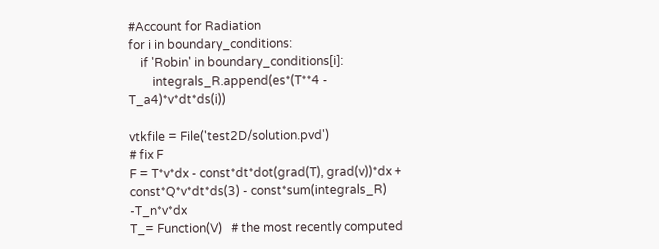#Account for Radiation
for i in boundary_conditions:
    if 'Robin' in boundary_conditions[i]:
        integrals_R.append(es*(T**4 - T_a4)*v*dt*ds(i))

vtkfile = File('test2D/solution.pvd')
# fix F
F = T*v*dx - const*dt*dot(grad(T), grad(v))*dx + const*Q*v*dt*ds(3) - const*sum(integrals_R) -T_n*v*dx
T_= Function(V)   # the most recently computed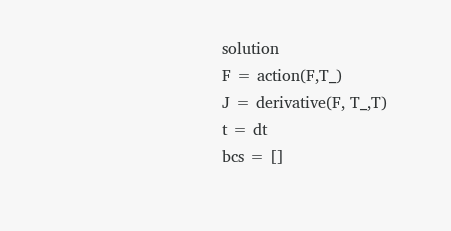solution
F = action(F,T_)
J = derivative(F, T_,T)
t = dt
bcs = []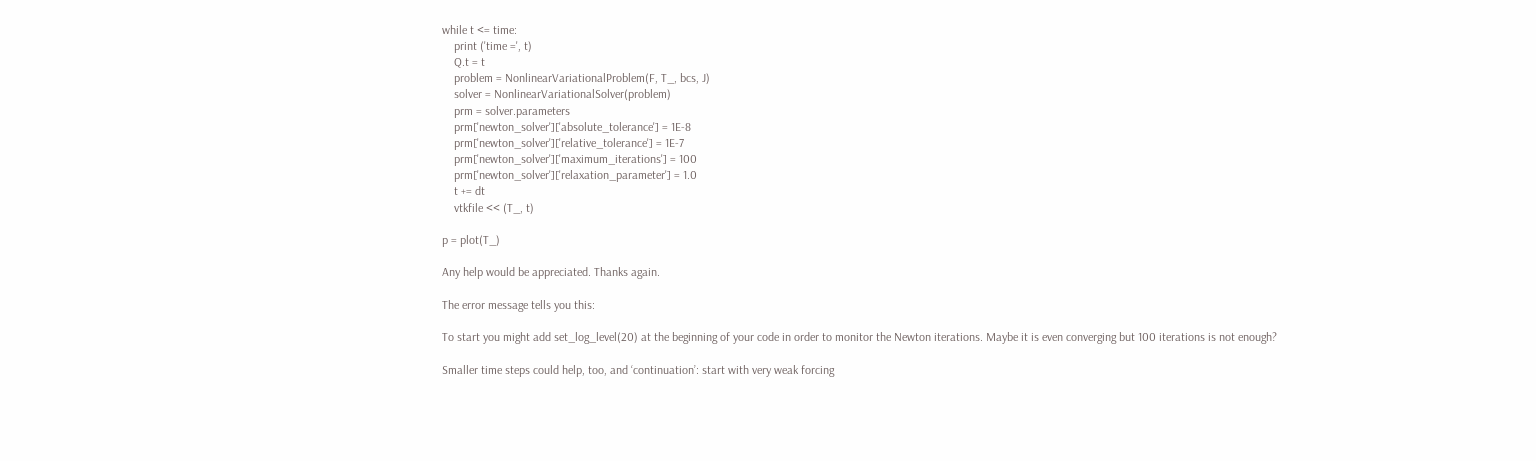while t <= time:
    print ('time =', t)
    Q.t = t
    problem = NonlinearVariationalProblem(F, T_, bcs, J)
    solver = NonlinearVariationalSolver(problem)
    prm = solver.parameters
    prm['newton_solver']['absolute_tolerance'] = 1E-8
    prm['newton_solver']['relative_tolerance'] = 1E-7
    prm['newton_solver']['maximum_iterations'] = 100
    prm['newton_solver']['relaxation_parameter'] = 1.0
    t += dt
    vtkfile << (T_, t)

p = plot(T_)

Any help would be appreciated. Thanks again.

The error message tells you this:

To start you might add set_log_level(20) at the beginning of your code in order to monitor the Newton iterations. Maybe it is even converging but 100 iterations is not enough?

Smaller time steps could help, too, and ‘continuation’: start with very weak forcing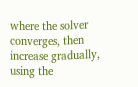where the solver converges, then increase gradually, using the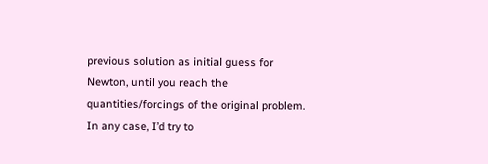previous solution as initial guess for Newton, until you reach the quantities/forcings of the original problem.
In any case, I’d try to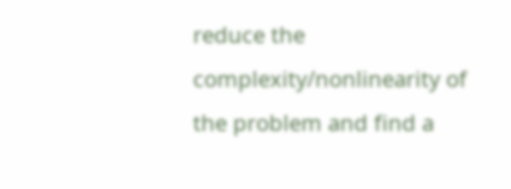reduce the complexity/nonlinearity of the problem and find a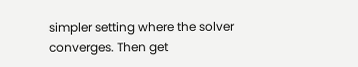simpler setting where the solver converges. Then get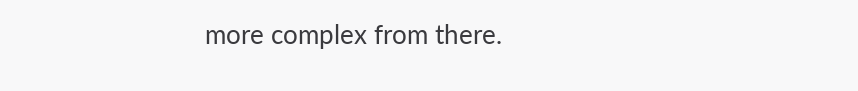more complex from there.